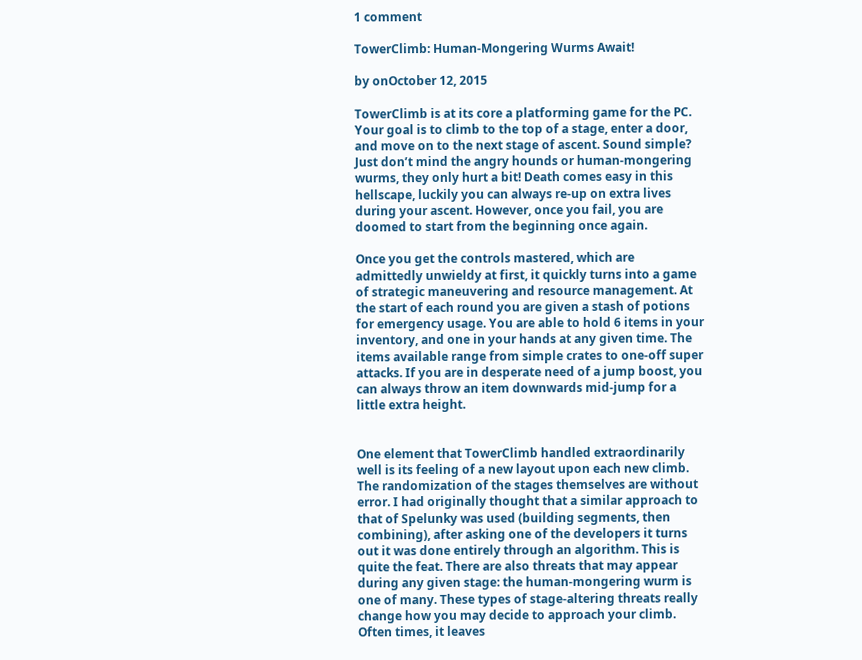1 comment

TowerClimb: Human-Mongering Wurms Await!

by onOctober 12, 2015

TowerClimb is at its core a platforming game for the PC. Your goal is to climb to the top of a stage, enter a door, and move on to the next stage of ascent. Sound simple? Just don’t mind the angry hounds or human-mongering wurms, they only hurt a bit! Death comes easy in this hellscape, luckily you can always re-up on extra lives during your ascent. However, once you fail, you are doomed to start from the beginning once again.

Once you get the controls mastered, which are admittedly unwieldy at first, it quickly turns into a game of strategic maneuvering and resource management. At the start of each round you are given a stash of potions for emergency usage. You are able to hold 6 items in your inventory, and one in your hands at any given time. The items available range from simple crates to one-off super attacks. If you are in desperate need of a jump boost, you can always throw an item downwards mid-jump for a little extra height.


One element that TowerClimb handled extraordinarily well is its feeling of a new layout upon each new climb. The randomization of the stages themselves are without error. I had originally thought that a similar approach to that of Spelunky was used (building segments, then combining), after asking one of the developers it turns out it was done entirely through an algorithm. This is quite the feat. There are also threats that may appear during any given stage: the human-mongering wurm is one of many. These types of stage-altering threats really change how you may decide to approach your climb. Often times, it leaves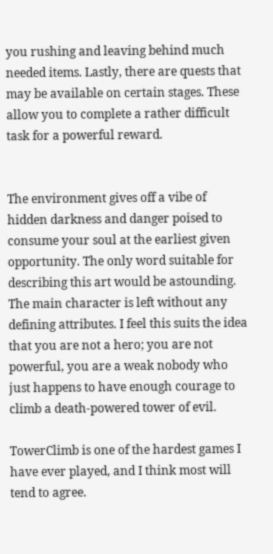you rushing and leaving behind much needed items. Lastly, there are quests that may be available on certain stages. These allow you to complete a rather difficult task for a powerful reward.


The environment gives off a vibe of hidden darkness and danger poised to consume your soul at the earliest given opportunity. The only word suitable for describing this art would be astounding. The main character is left without any defining attributes. I feel this suits the idea that you are not a hero; you are not powerful, you are a weak nobody who just happens to have enough courage to climb a death-powered tower of evil.

TowerClimb is one of the hardest games I have ever played, and I think most will tend to agree.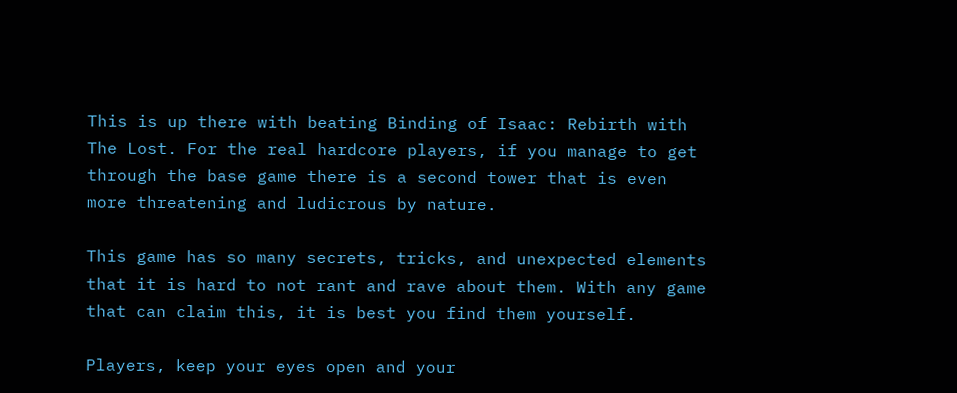This is up there with beating Binding of Isaac: Rebirth with The Lost. For the real hardcore players, if you manage to get through the base game there is a second tower that is even more threatening and ludicrous by nature.

This game has so many secrets, tricks, and unexpected elements that it is hard to not rant and rave about them. With any game that can claim this, it is best you find them yourself.

Players, keep your eyes open and your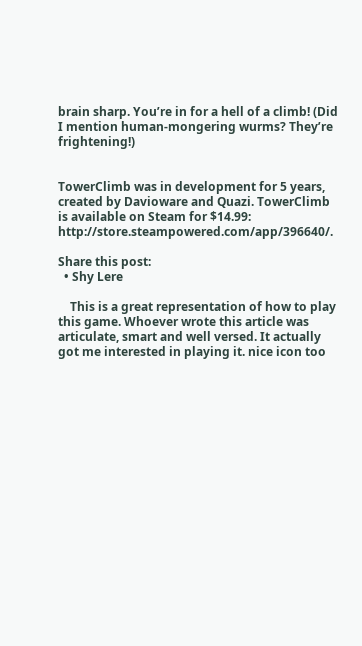brain sharp. You’re in for a hell of a climb! (Did I mention human-mongering wurms? They’re frightening!)


TowerClimb was in development for 5 years, created by Davioware and Quazi. TowerClimb is available on Steam for $14.99: http://store.steampowered.com/app/396640/.

Share this post:
  • Shy Lere

    This is a great representation of how to play this game. Whoever wrote this article was articulate, smart and well versed. It actually got me interested in playing it. nice icon too